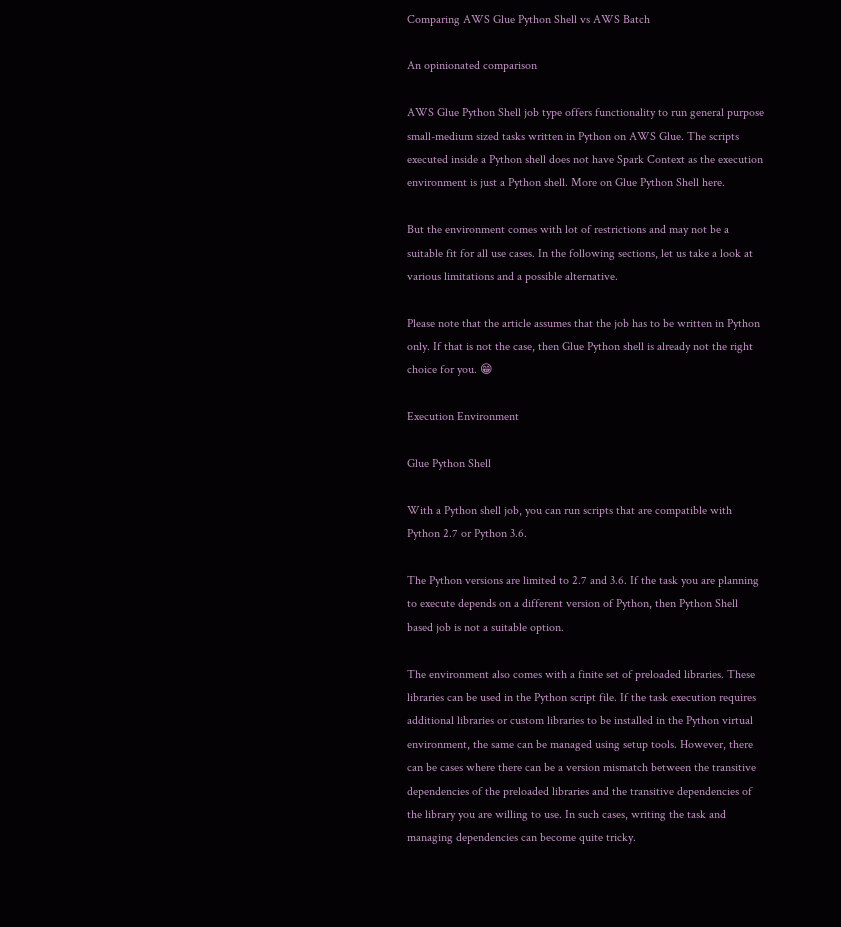Comparing AWS Glue Python Shell vs AWS Batch

An opinionated comparison

AWS Glue Python Shell job type offers functionality to run general purpose small-medium sized tasks written in Python on AWS Glue. The scripts executed inside a Python shell does not have Spark Context as the execution environment is just a Python shell. More on Glue Python Shell here.

But the environment comes with lot of restrictions and may not be a suitable fit for all use cases. In the following sections, let us take a look at various limitations and a possible alternative.

Please note that the article assumes that the job has to be written in Python only. If that is not the case, then Glue Python shell is already not the right choice for you. 😁

Execution Environment

Glue Python Shell

With a Python shell job, you can run scripts that are compatible with Python 2.7 or Python 3.6.

The Python versions are limited to 2.7 and 3.6. If the task you are planning to execute depends on a different version of Python, then Python Shell based job is not a suitable option.

The environment also comes with a finite set of preloaded libraries. These libraries can be used in the Python script file. If the task execution requires additional libraries or custom libraries to be installed in the Python virtual environment, the same can be managed using setup tools. However, there can be cases where there can be a version mismatch between the transitive dependencies of the preloaded libraries and the transitive dependencies of the library you are willing to use. In such cases, writing the task and managing dependencies can become quite tricky.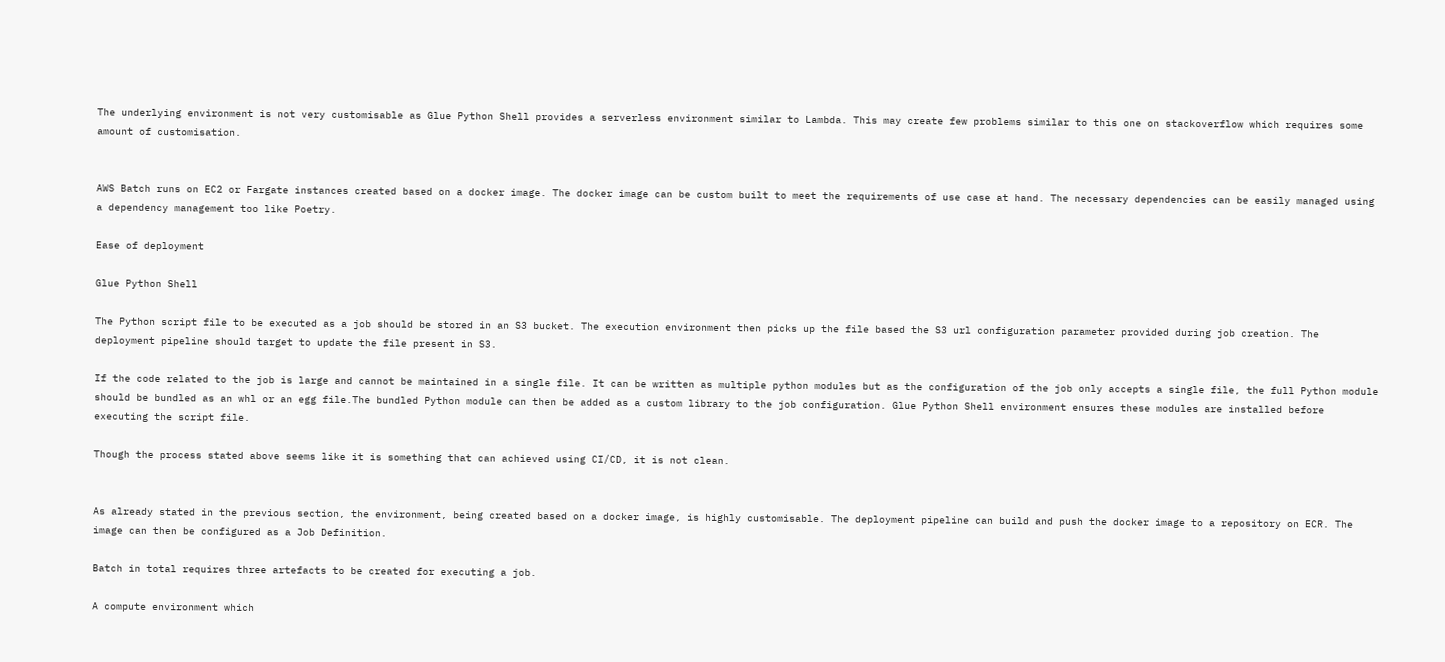The underlying environment is not very customisable as Glue Python Shell provides a serverless environment similar to Lambda. This may create few problems similar to this one on stackoverflow which requires some amount of customisation.


AWS Batch runs on EC2 or Fargate instances created based on a docker image. The docker image can be custom built to meet the requirements of use case at hand. The necessary dependencies can be easily managed using a dependency management too like Poetry.

Ease of deployment

Glue Python Shell

The Python script file to be executed as a job should be stored in an S3 bucket. The execution environment then picks up the file based the S3 url configuration parameter provided during job creation. The deployment pipeline should target to update the file present in S3.

If the code related to the job is large and cannot be maintained in a single file. It can be written as multiple python modules but as the configuration of the job only accepts a single file, the full Python module should be bundled as an whl or an egg file.The bundled Python module can then be added as a custom library to the job configuration. Glue Python Shell environment ensures these modules are installed before executing the script file.

Though the process stated above seems like it is something that can achieved using CI/CD, it is not clean.


As already stated in the previous section, the environment, being created based on a docker image, is highly customisable. The deployment pipeline can build and push the docker image to a repository on ECR. The image can then be configured as a Job Definition.

Batch in total requires three artefacts to be created for executing a job.

A compute environment which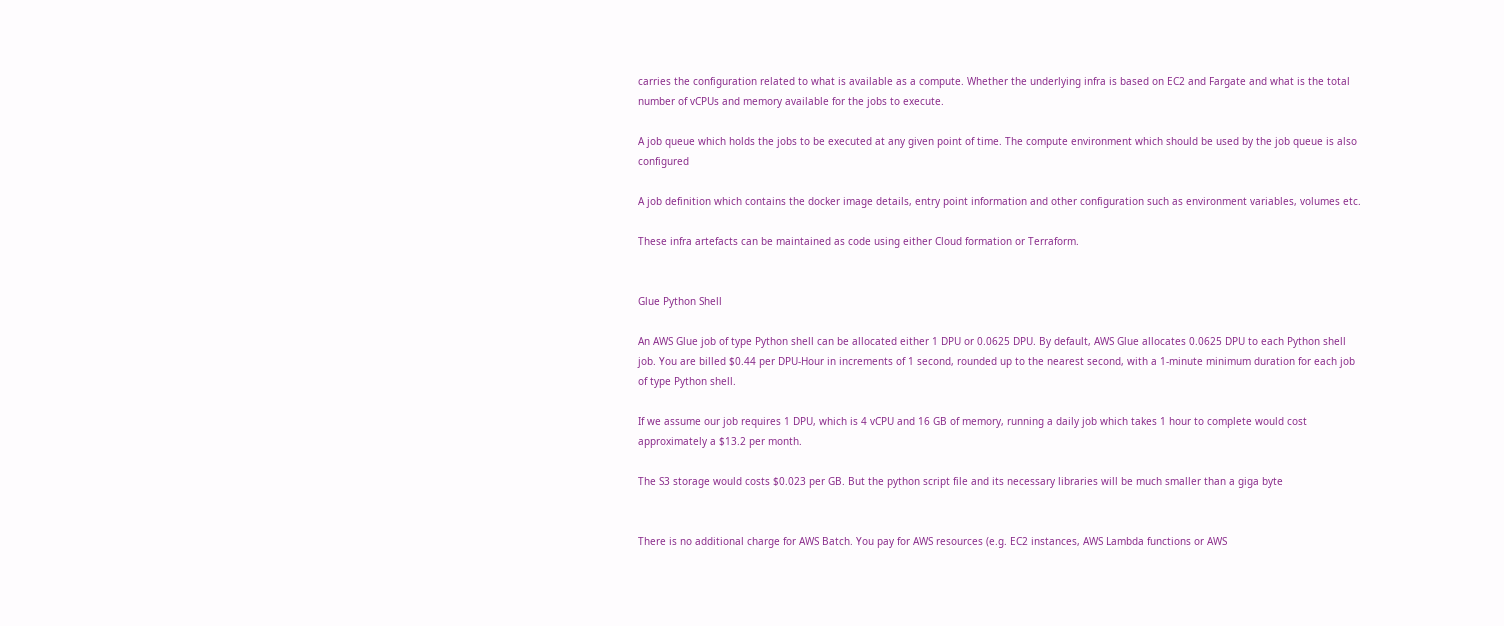carries the configuration related to what is available as a compute. Whether the underlying infra is based on EC2 and Fargate and what is the total number of vCPUs and memory available for the jobs to execute.

A job queue which holds the jobs to be executed at any given point of time. The compute environment which should be used by the job queue is also configured

A job definition which contains the docker image details, entry point information and other configuration such as environment variables, volumes etc.

These infra artefacts can be maintained as code using either Cloud formation or Terraform.


Glue Python Shell

An AWS Glue job of type Python shell can be allocated either 1 DPU or 0.0625 DPU. By default, AWS Glue allocates 0.0625 DPU to each Python shell job. You are billed $0.44 per DPU-Hour in increments of 1 second, rounded up to the nearest second, with a 1-minute minimum duration for each job of type Python shell.

If we assume our job requires 1 DPU, which is 4 vCPU and 16 GB of memory, running a daily job which takes 1 hour to complete would cost approximately a $13.2 per month.

The S3 storage would costs $0.023 per GB. But the python script file and its necessary libraries will be much smaller than a giga byte


There is no additional charge for AWS Batch. You pay for AWS resources (e.g. EC2 instances, AWS Lambda functions or AWS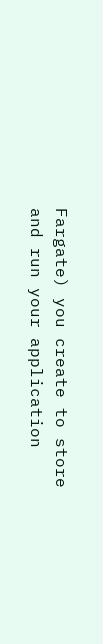Fargate) you create to store and run your application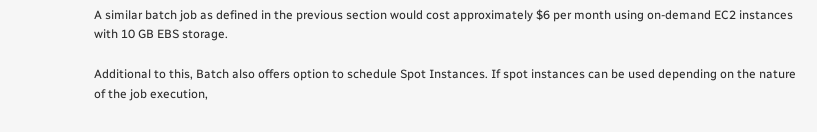A similar batch job as defined in the previous section would cost approximately $6 per month using on-demand EC2 instances with 10 GB EBS storage.

Additional to this, Batch also offers option to schedule Spot Instances. If spot instances can be used depending on the nature of the job execution,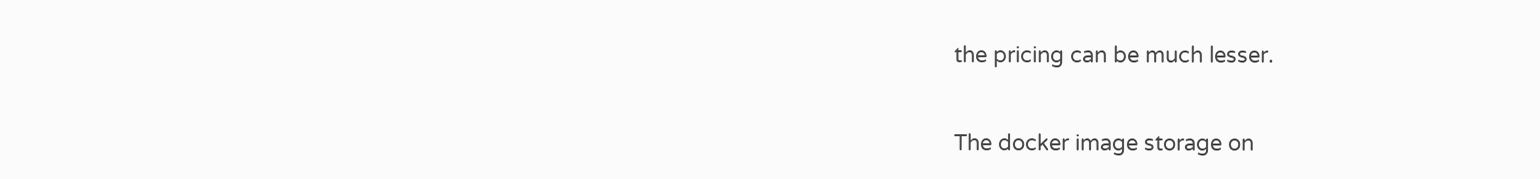the pricing can be much lesser.

The docker image storage on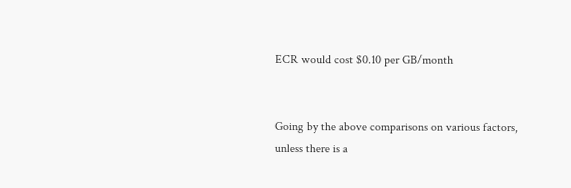ECR would cost $0.10 per GB/month


Going by the above comparisons on various factors, unless there is a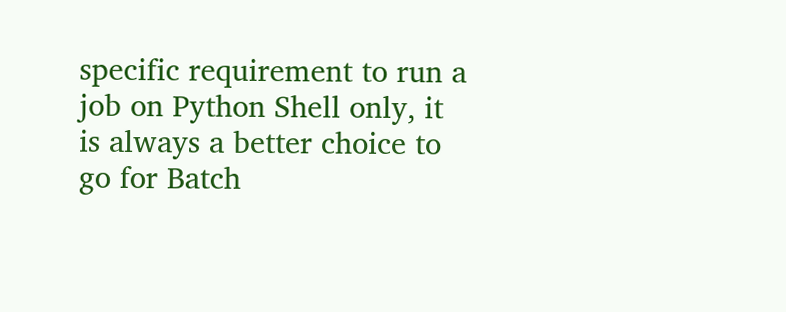specific requirement to run a job on Python Shell only, it is always a better choice to go for Batch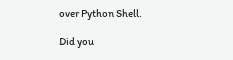over Python Shell.

Did you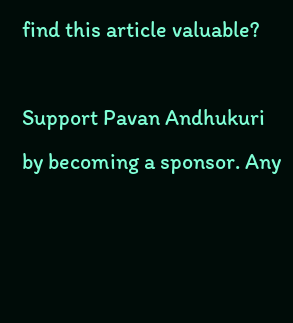find this article valuable?

Support Pavan Andhukuri by becoming a sponsor. Any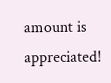amount is appreciated!